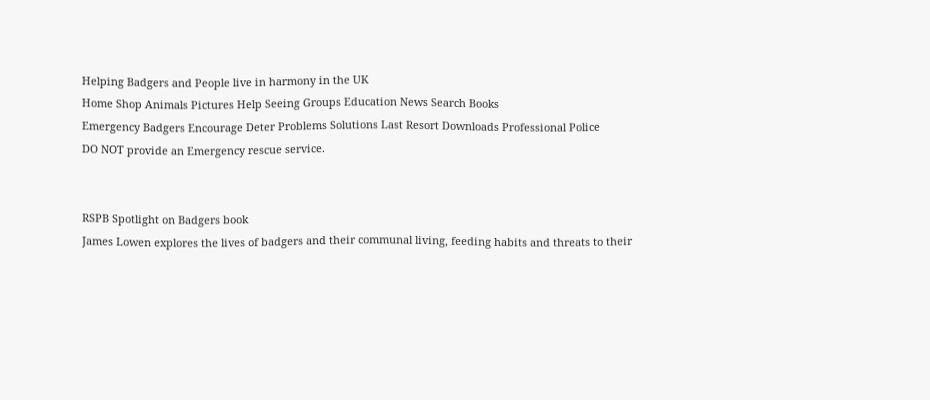Helping Badgers and People live in harmony in the UK
Home Shop Animals Pictures Help Seeing Groups Education News Search Books
Emergency Badgers Encourage Deter Problems Solutions Last Resort Downloads Professional Police
DO NOT provide an Emergency rescue service.


RSPB Spotlight on Badgers book
James Lowen explores the lives of badgers and their communal living, feeding habits and threats to their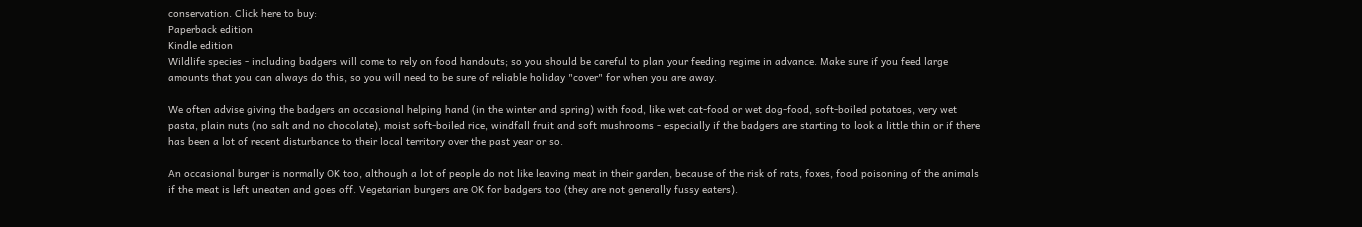conservation. Click here to buy:
Paperback edition
Kindle edition
Wildlife species - including badgers will come to rely on food handouts; so you should be careful to plan your feeding regime in advance. Make sure if you feed large amounts that you can always do this, so you will need to be sure of reliable holiday "cover" for when you are away.

We often advise giving the badgers an occasional helping hand (in the winter and spring) with food, like wet cat-food or wet dog-food, soft-boiled potatoes, very wet pasta, plain nuts (no salt and no chocolate), moist soft-boiled rice, windfall fruit and soft mushrooms - especially if the badgers are starting to look a little thin or if there has been a lot of recent disturbance to their local territory over the past year or so.

An occasional burger is normally OK too, although a lot of people do not like leaving meat in their garden, because of the risk of rats, foxes, food poisoning of the animals if the meat is left uneaten and goes off. Vegetarian burgers are OK for badgers too (they are not generally fussy eaters).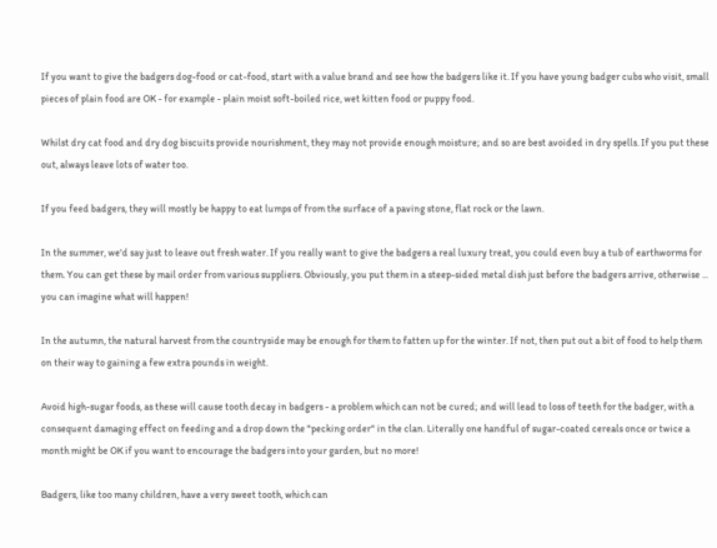If you want to give the badgers dog-food or cat-food, start with a value brand and see how the badgers like it. If you have young badger cubs who visit, small pieces of plain food are OK - for example - plain moist soft-boiled rice, wet kitten food or puppy food.

Whilst dry cat food and dry dog biscuits provide nourishment, they may not provide enough moisture; and so are best avoided in dry spells. If you put these out, always leave lots of water too.

If you feed badgers, they will mostly be happy to eat lumps of from the surface of a paving stone, flat rock or the lawn.

In the summer, we'd say just to leave out fresh water. If you really want to give the badgers a real luxury treat, you could even buy a tub of earthworms for them. You can get these by mail order from various suppliers. Obviously, you put them in a steep-sided metal dish just before the badgers arrive, otherwise ... you can imagine what will happen!

In the autumn, the natural harvest from the countryside may be enough for them to fatten up for the winter. If not, then put out a bit of food to help them on their way to gaining a few extra pounds in weight.

Avoid high-sugar foods, as these will cause tooth decay in badgers - a problem which can not be cured; and will lead to loss of teeth for the badger, with a consequent damaging effect on feeding and a drop down the "pecking order" in the clan. Literally one handful of sugar-coated cereals once or twice a month might be OK if you want to encourage the badgers into your garden, but no more!

Badgers, like too many children, have a very sweet tooth, which can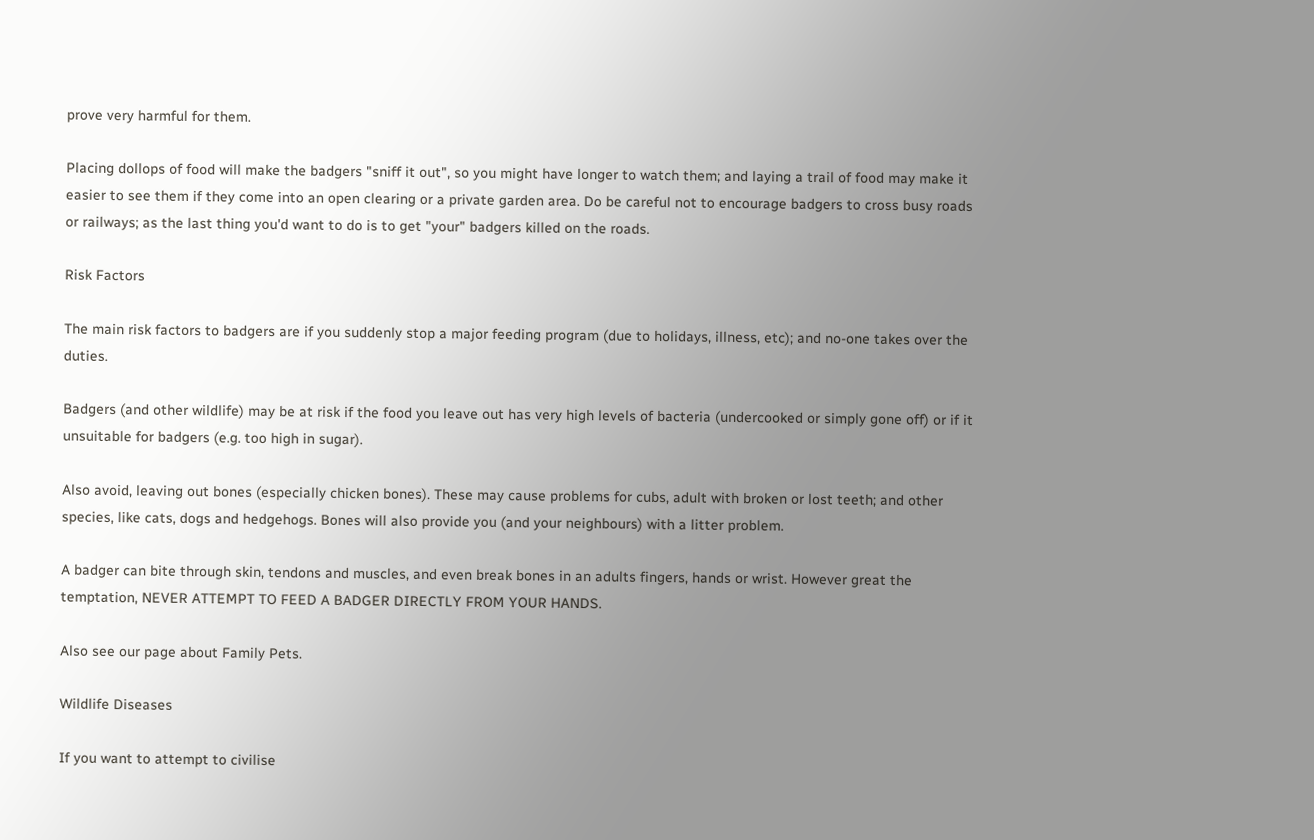prove very harmful for them.

Placing dollops of food will make the badgers "sniff it out", so you might have longer to watch them; and laying a trail of food may make it easier to see them if they come into an open clearing or a private garden area. Do be careful not to encourage badgers to cross busy roads or railways; as the last thing you'd want to do is to get "your" badgers killed on the roads.

Risk Factors

The main risk factors to badgers are if you suddenly stop a major feeding program (due to holidays, illness, etc); and no-one takes over the duties.

Badgers (and other wildlife) may be at risk if the food you leave out has very high levels of bacteria (undercooked or simply gone off) or if it unsuitable for badgers (e.g. too high in sugar).

Also avoid, leaving out bones (especially chicken bones). These may cause problems for cubs, adult with broken or lost teeth; and other species, like cats, dogs and hedgehogs. Bones will also provide you (and your neighbours) with a litter problem.

A badger can bite through skin, tendons and muscles, and even break bones in an adults fingers, hands or wrist. However great the temptation, NEVER ATTEMPT TO FEED A BADGER DIRECTLY FROM YOUR HANDS.

Also see our page about Family Pets.

Wildlife Diseases

If you want to attempt to civilise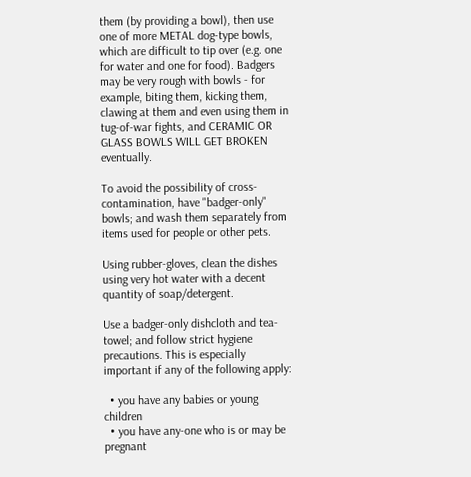them (by providing a bowl), then use one of more METAL dog-type bowls, which are difficult to tip over (e.g. one for water and one for food). Badgers may be very rough with bowls - for example, biting them, kicking them, clawing at them and even using them in tug-of-war fights, and CERAMIC OR GLASS BOWLS WILL GET BROKEN eventually.

To avoid the possibility of cross-contamination, have "badger-only" bowls; and wash them separately from items used for people or other pets.

Using rubber-gloves, clean the dishes using very hot water with a decent quantity of soap/detergent.

Use a badger-only dishcloth and tea-towel; and follow strict hygiene precautions. This is especially important if any of the following apply:

  • you have any babies or young children
  • you have any-one who is or may be pregnant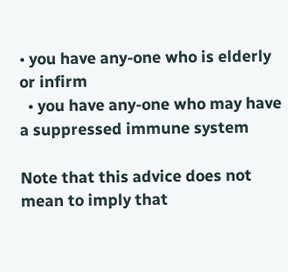• you have any-one who is elderly or infirm
  • you have any-one who may have a suppressed immune system

Note that this advice does not mean to imply that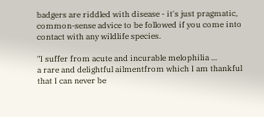badgers are riddled with disease - it's just pragmatic, common-sense advice to be followed if you come into contact with any wildlife species.

"I suffer from acute and incurable melophilia ...
a rare and delightful ailmentfrom which I am thankful that I can never be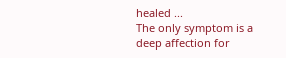healed ...
The only symptom is a deep affection for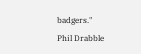badgers."
Phil Drabble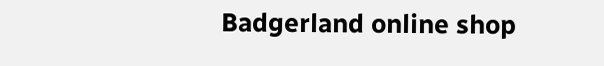Badgerland online shop